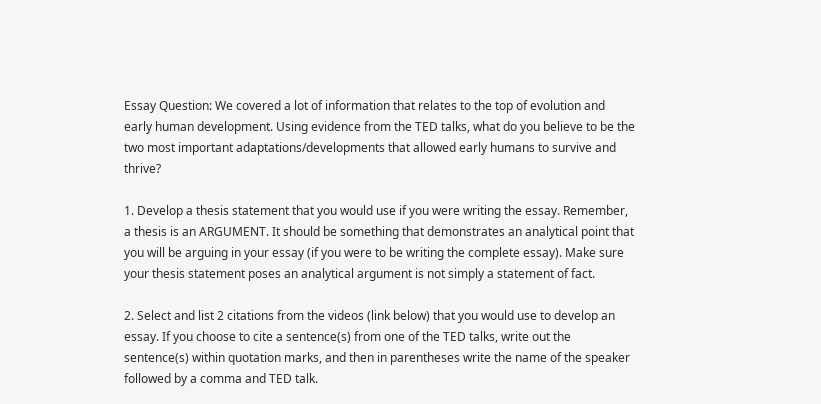Essay Question: We covered a lot of information that relates to the top of evolution and early human development. Using evidence from the TED talks, what do you believe to be the two most important adaptations/developments that allowed early humans to survive and thrive?

1. Develop a thesis statement that you would use if you were writing the essay. Remember, a thesis is an ARGUMENT. It should be something that demonstrates an analytical point that you will be arguing in your essay (if you were to be writing the complete essay). Make sure your thesis statement poses an analytical argument is not simply a statement of fact.

2. Select and list 2 citations from the videos (link below) that you would use to develop an essay. If you choose to cite a sentence(s) from one of the TED talks, write out the sentence(s) within quotation marks, and then in parentheses write the name of the speaker followed by a comma and TED talk.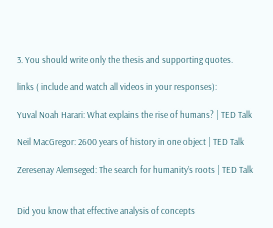3. You should write only the thesis and supporting quotes.

links ( include and watch all videos in your responses):

Yuval Noah Harari: What explains the rise of humans? | TED Talk

Neil MacGregor: 2600 years of history in one object | TED Talk

Zeresenay Alemseged: The search for humanity’s roots | TED Talk


Did you know that effective analysis of concepts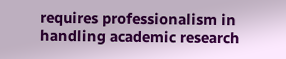requires professionalism in handling academic research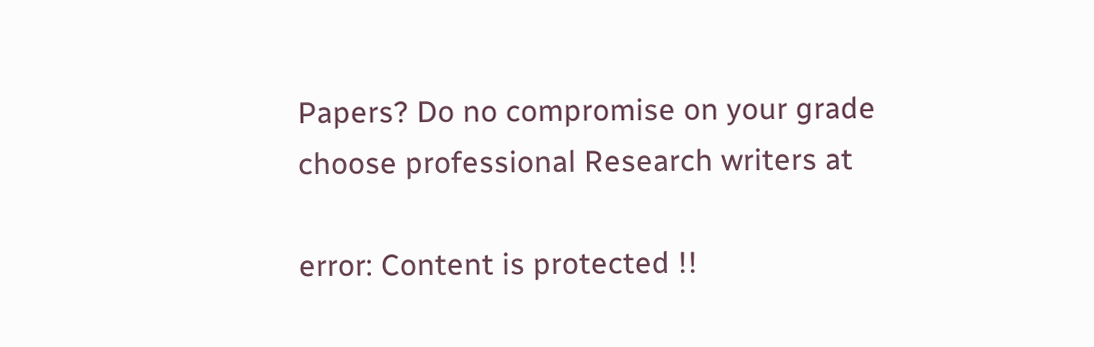Papers? Do no compromise on your grade choose professional Research writers at

error: Content is protected !!